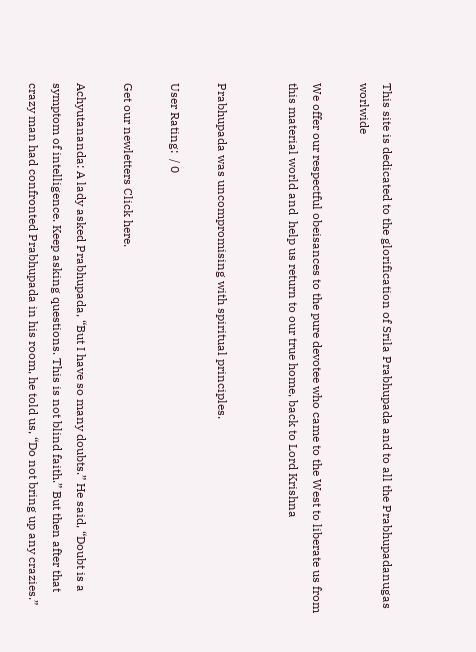This site is dedicated to the glorification of Srila Prabhupada and to all the Prabhupadanugas worlwide

We offer our respectful obeisances to the pure devotee who came to the West to liberate us from this material world and  help us return to our true home, back to Lord Krishna


Prabhupada was uncompromising with spiritual principles.

User Rating:  / 0

Get our newletters Click here.

Achyutananda: A lady asked Prabhupada, “But I have so many doubts.” He said, “Doubt is a symptom of intelligence. Keep asking questions. This is not blind faith.” But then after that crazy man had confronted Prabhupada in his room, he told us, “Do not bring up any crazies.”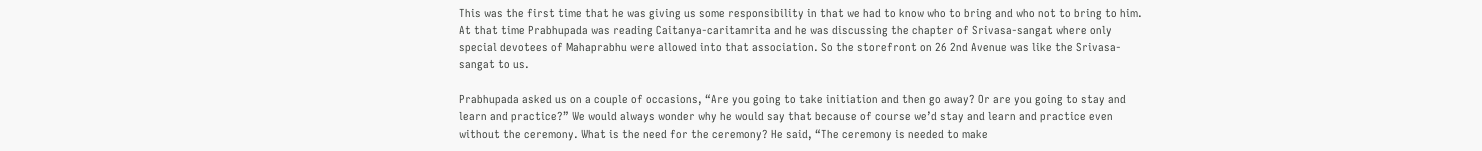This was the first time that he was giving us some responsibility in that we had to know who to bring and who not to bring to him. At that time Prabhupada was reading Caitanya-caritamrita and he was discussing the chapter of Srivasa-sangat where only special devotees of Mahaprabhu were allowed into that association. So the storefront on 26 2nd Avenue was like the Srivasa-sangat to us.

Prabhupada asked us on a couple of occasions, “Are you going to take initiation and then go away? Or are you going to stay and learn and practice?” We would always wonder why he would say that because of course we’d stay and learn and practice even without the ceremony. What is the need for the ceremony? He said, “The ceremony is needed to make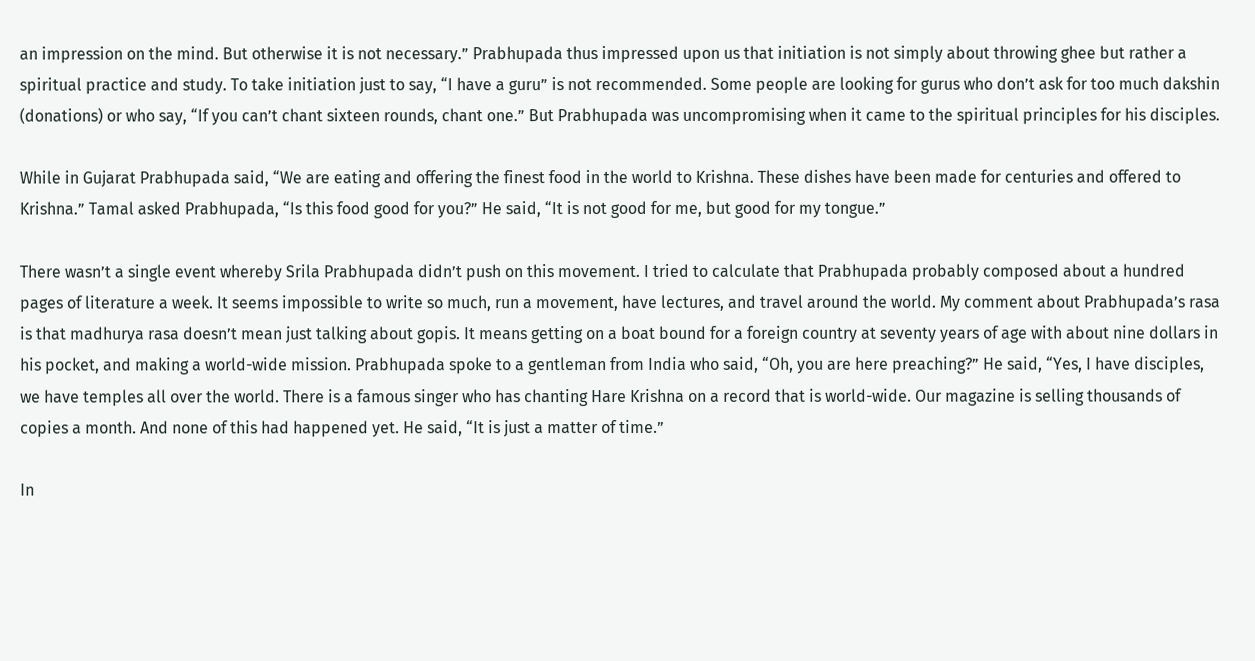an impression on the mind. But otherwise it is not necessary.” Prabhupada thus impressed upon us that initiation is not simply about throwing ghee but rather a spiritual practice and study. To take initiation just to say, “I have a guru” is not recommended. Some people are looking for gurus who don’t ask for too much dakshin (donations) or who say, “If you can’t chant sixteen rounds, chant one.” But Prabhupada was uncompromising when it came to the spiritual principles for his disciples.

While in Gujarat Prabhupada said, “We are eating and offering the finest food in the world to Krishna. These dishes have been made for centuries and offered to Krishna.” Tamal asked Prabhupada, “Is this food good for you?” He said, “It is not good for me, but good for my tongue.”

There wasn’t a single event whereby Srila Prabhupada didn’t push on this movement. I tried to calculate that Prabhupada probably composed about a hundred pages of literature a week. It seems impossible to write so much, run a movement, have lectures, and travel around the world. My comment about Prabhupada’s rasa is that madhurya rasa doesn’t mean just talking about gopis. It means getting on a boat bound for a foreign country at seventy years of age with about nine dollars in his pocket, and making a world-wide mission. Prabhupada spoke to a gentleman from India who said, “Oh, you are here preaching?” He said, “Yes, I have disciples, we have temples all over the world. There is a famous singer who has chanting Hare Krishna on a record that is world-wide. Our magazine is selling thousands of copies a month. And none of this had happened yet. He said, “It is just a matter of time.”

In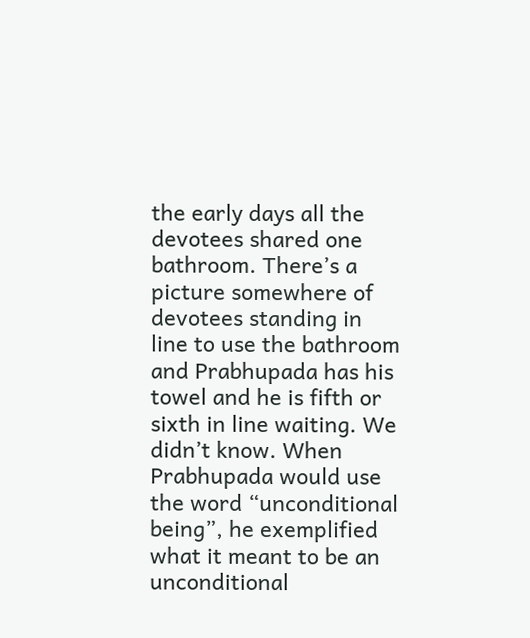the early days all the devotees shared one bathroom. There’s a picture somewhere of devotees standing in line to use the bathroom and Prabhupada has his towel and he is fifth or sixth in line waiting. We didn’t know. When Prabhupada would use the word “unconditional being”, he exemplified what it meant to be an unconditional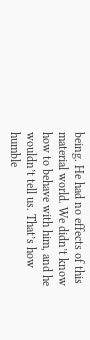being. He had no effects of this material world. We didn’t know how to behave with him, and he wouldn’t tell us. That’s how humble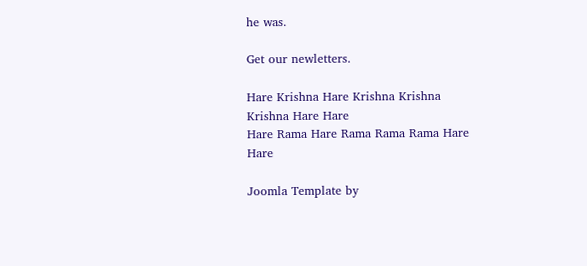he was.

Get our newletters.

Hare Krishna Hare Krishna Krishna Krishna Hare Hare
Hare Rama Hare Rama Rama Rama Hare Hare

Joomla Template by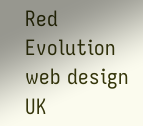Red Evolution web design UK